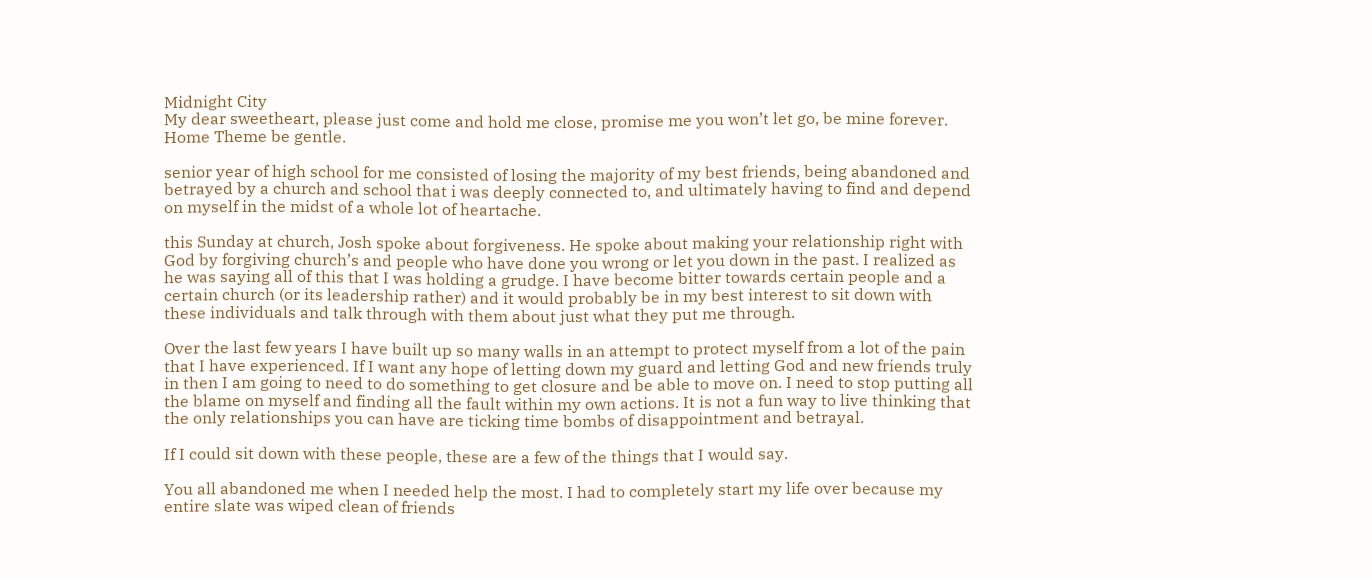Midnight City
My dear sweetheart, please just come and hold me close, promise me you won’t let go, be mine forever.
Home Theme be gentle.

senior year of high school for me consisted of losing the majority of my best friends, being abandoned and betrayed by a church and school that i was deeply connected to, and ultimately having to find and depend on myself in the midst of a whole lot of heartache.

this Sunday at church, Josh spoke about forgiveness. He spoke about making your relationship right with God by forgiving church’s and people who have done you wrong or let you down in the past. I realized as he was saying all of this that I was holding a grudge. I have become bitter towards certain people and a certain church (or its leadership rather) and it would probably be in my best interest to sit down with these individuals and talk through with them about just what they put me through.

Over the last few years I have built up so many walls in an attempt to protect myself from a lot of the pain that I have experienced. If I want any hope of letting down my guard and letting God and new friends truly in then I am going to need to do something to get closure and be able to move on. I need to stop putting all the blame on myself and finding all the fault within my own actions. It is not a fun way to live thinking that the only relationships you can have are ticking time bombs of disappointment and betrayal.

If I could sit down with these people, these are a few of the things that I would say.

You all abandoned me when I needed help the most. I had to completely start my life over because my entire slate was wiped clean of friends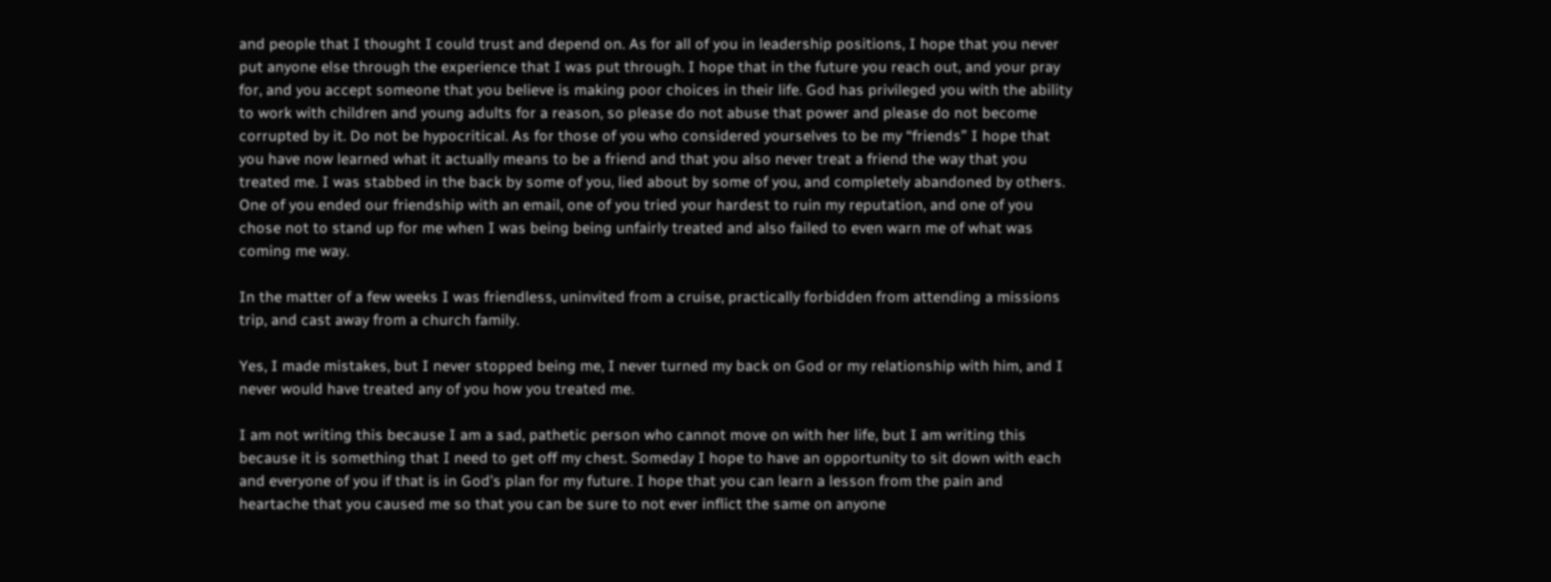and people that I thought I could trust and depend on. As for all of you in leadership positions, I hope that you never put anyone else through the experience that I was put through. I hope that in the future you reach out, and your pray for, and you accept someone that you believe is making poor choices in their life. God has privileged you with the ability to work with children and young adults for a reason, so please do not abuse that power and please do not become corrupted by it. Do not be hypocritical. As for those of you who considered yourselves to be my “friends” I hope that you have now learned what it actually means to be a friend and that you also never treat a friend the way that you treated me. I was stabbed in the back by some of you, lied about by some of you, and completely abandoned by others. One of you ended our friendship with an email, one of you tried your hardest to ruin my reputation, and one of you chose not to stand up for me when I was being being unfairly treated and also failed to even warn me of what was coming me way.

In the matter of a few weeks I was friendless, uninvited from a cruise, practically forbidden from attending a missions trip, and cast away from a church family.

Yes, I made mistakes, but I never stopped being me, I never turned my back on God or my relationship with him, and I never would have treated any of you how you treated me.

I am not writing this because I am a sad, pathetic person who cannot move on with her life, but I am writing this because it is something that I need to get off my chest. Someday I hope to have an opportunity to sit down with each and everyone of you if that is in God’s plan for my future. I hope that you can learn a lesson from the pain and heartache that you caused me so that you can be sure to not ever inflict the same on anyone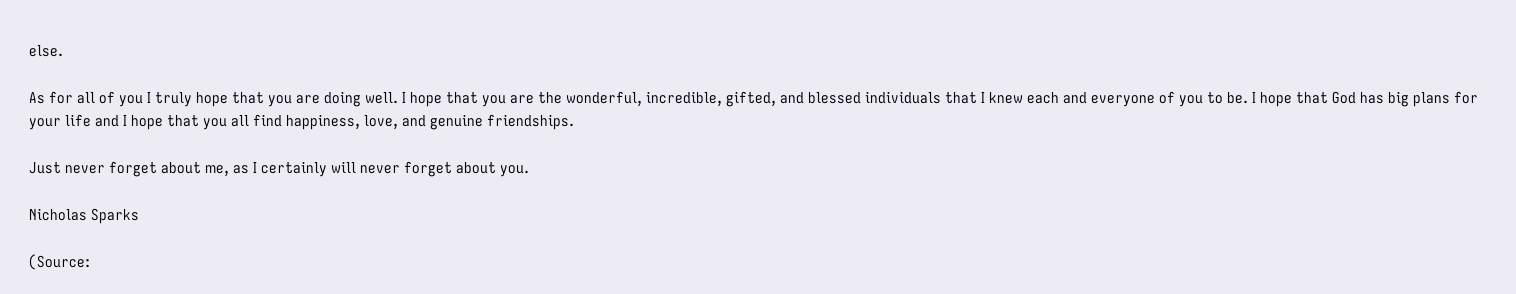else.

As for all of you I truly hope that you are doing well. I hope that you are the wonderful, incredible, gifted, and blessed individuals that I knew each and everyone of you to be. I hope that God has big plans for your life and I hope that you all find happiness, love, and genuine friendships.

Just never forget about me, as I certainly will never forget about you.

Nicholas Sparks

(Source: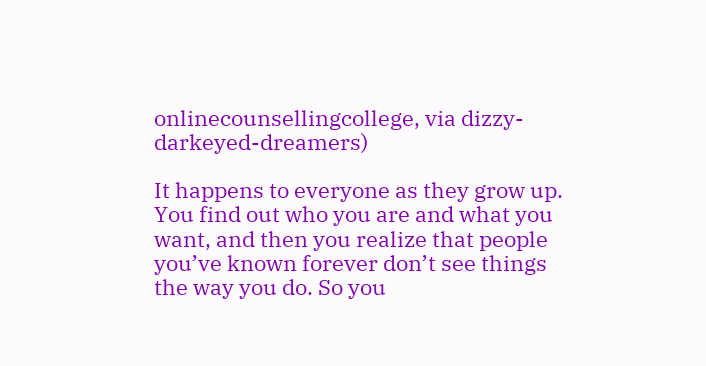onlinecounsellingcollege, via dizzy-darkeyed-dreamers)

It happens to everyone as they grow up. You find out who you are and what you want, and then you realize that people you’ve known forever don’t see things the way you do. So you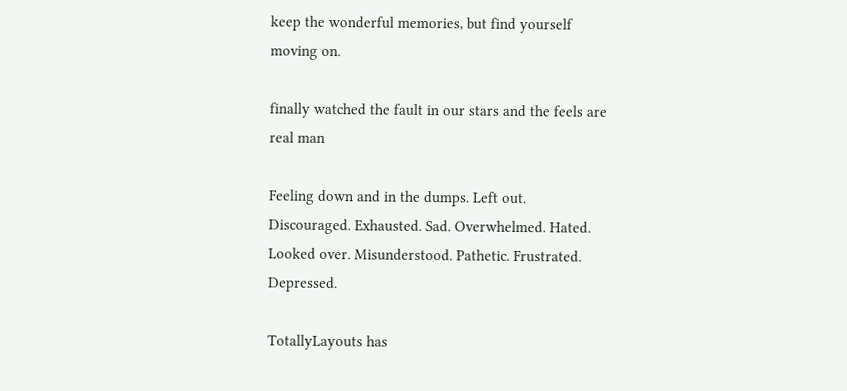keep the wonderful memories, but find yourself moving on.

finally watched the fault in our stars and the feels are real man

Feeling down and in the dumps. Left out. Discouraged. Exhausted. Sad. Overwhelmed. Hated. Looked over. Misunderstood. Pathetic. Frustrated. Depressed.

TotallyLayouts has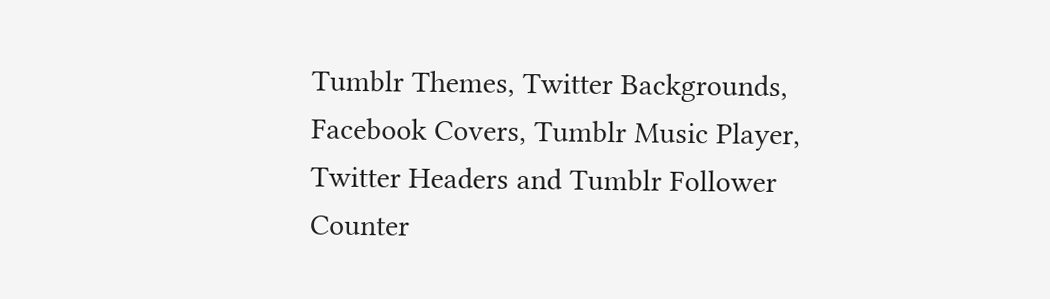Tumblr Themes, Twitter Backgrounds, Facebook Covers, Tumblr Music Player, Twitter Headers and Tumblr Follower Counter